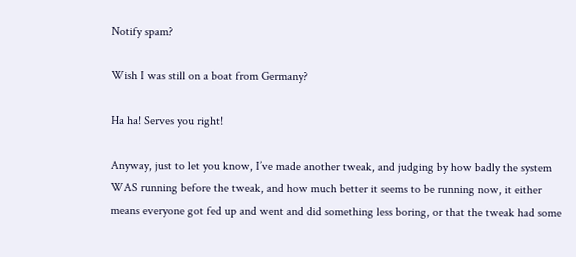Notify spam?

Wish I was still on a boat from Germany?

Ha ha! Serves you right!

Anyway, just to let you know, I’ve made another tweak, and judging by how badly the system WAS running before the tweak, and how much better it seems to be running now, it either means everyone got fed up and went and did something less boring, or that the tweak had some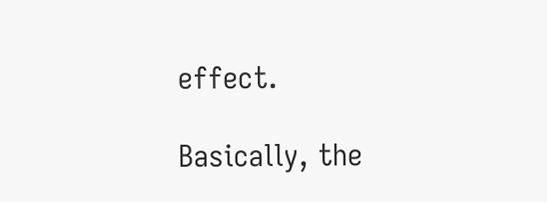effect.

Basically, the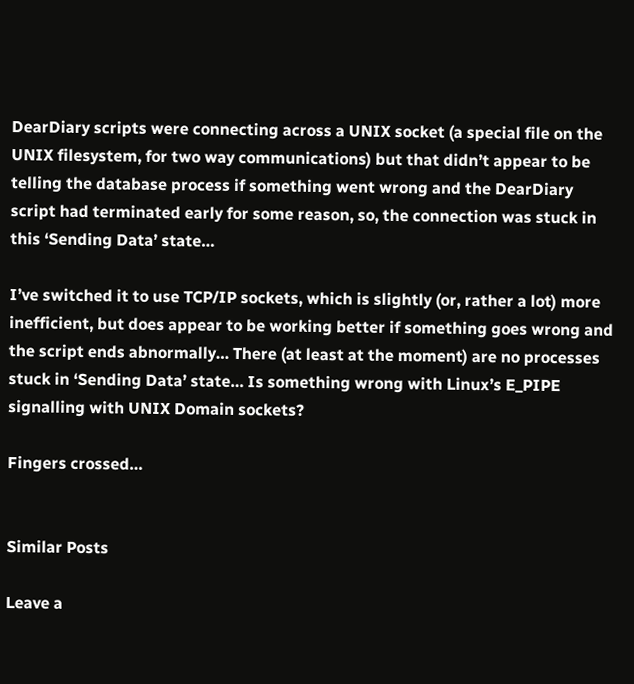DearDiary scripts were connecting across a UNIX socket (a special file on the UNIX filesystem, for two way communications) but that didn’t appear to be telling the database process if something went wrong and the DearDiary script had terminated early for some reason, so, the connection was stuck in this ‘Sending Data’ state…

I’ve switched it to use TCP/IP sockets, which is slightly (or, rather a lot) more inefficient, but does appear to be working better if something goes wrong and the script ends abnormally… There (at least at the moment) are no processes stuck in ‘Sending Data’ state… Is something wrong with Linux’s E_PIPE signalling with UNIX Domain sockets?

Fingers crossed…


Similar Posts

Leave a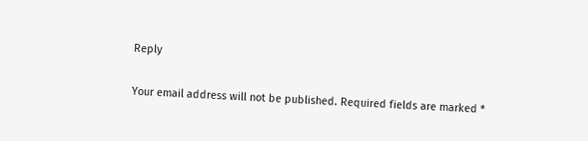Reply

Your email address will not be published. Required fields are marked *